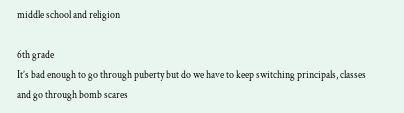middle school and religion

6th grade
It’s bad enough to go through puberty but do we have to keep switching principals, classes and go through bomb scares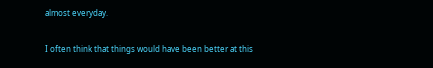almost everyday.

I often think that things would have been better at this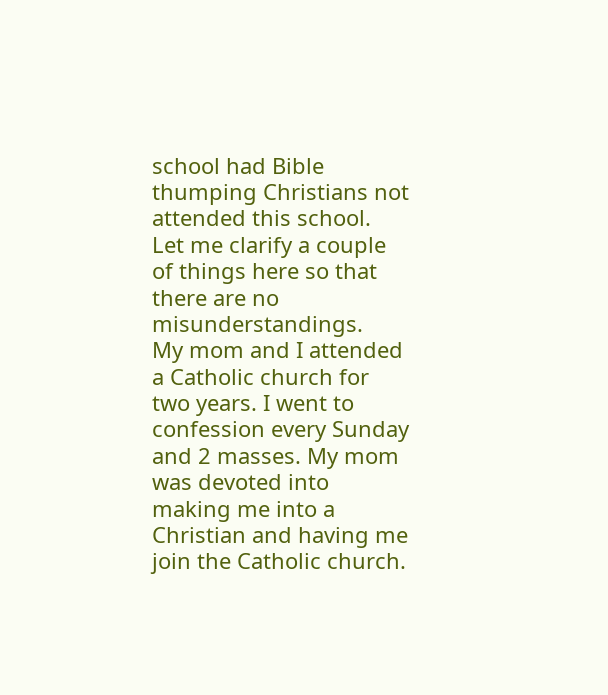school had Bible thumping Christians not attended this school.
Let me clarify a couple of things here so that there are no misunderstandings.
My mom and I attended a Catholic church for two years. I went to confession every Sunday and 2 masses. My mom was devoted into making me into a Christian and having me join the Catholic church.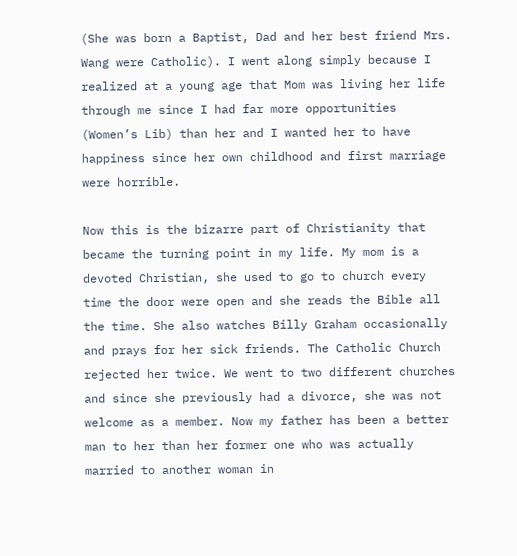(She was born a Baptist, Dad and her best friend Mrs. Wang were Catholic). I went along simply because I realized at a young age that Mom was living her life through me since I had far more opportunities (Women’s Lib) than her and I wanted her to have happiness since her own childhood and first marriage were horrible.

Now this is the bizarre part of Christianity that became the turning point in my life. My mom is a devoted Christian, she used to go to church every time the door were open and she reads the Bible all the time. She also watches Billy Graham occasionally and prays for her sick friends. The Catholic Church rejected her twice. We went to two different churches and since she previously had a divorce, she was not welcome as a member. Now my father has been a better man to her than her former one who was actually married to another woman in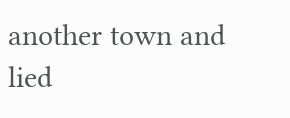another town and lied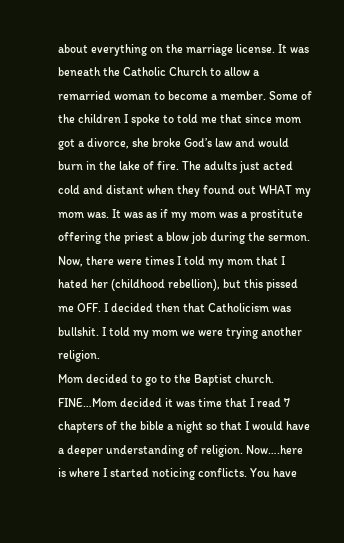about everything on the marriage license. It was beneath the Catholic Church to allow a remarried woman to become a member. Some of the children I spoke to told me that since mom got a divorce, she broke God’s law and would burn in the lake of fire. The adults just acted cold and distant when they found out WHAT my mom was. It was as if my mom was a prostitute offering the priest a blow job during the sermon. Now, there were times I told my mom that I hated her (childhood rebellion), but this pissed me OFF. I decided then that Catholicism was bullshit. I told my mom we were trying another religion.
Mom decided to go to the Baptist church. FINE…Mom decided it was time that I read 7 chapters of the bible a night so that I would have a deeper understanding of religion. Now….here is where I started noticing conflicts. You have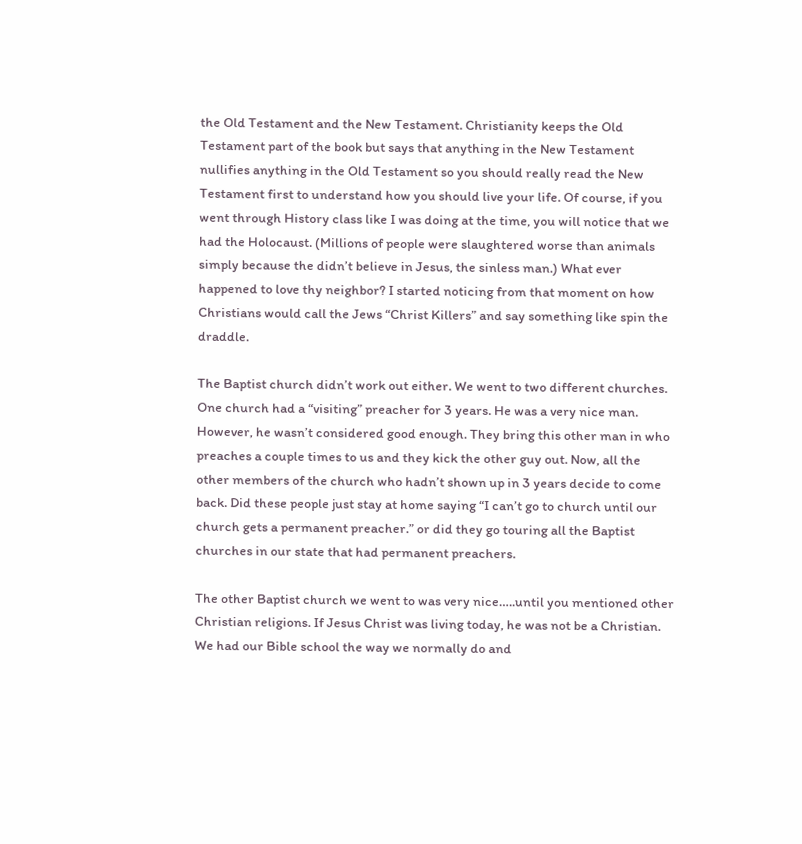the Old Testament and the New Testament. Christianity keeps the Old Testament part of the book but says that anything in the New Testament nullifies anything in the Old Testament so you should really read the New Testament first to understand how you should live your life. Of course, if you went through History class like I was doing at the time, you will notice that we had the Holocaust. (Millions of people were slaughtered worse than animals simply because the didn’t believe in Jesus, the sinless man.) What ever happened to love thy neighbor? I started noticing from that moment on how Christians would call the Jews “Christ Killers” and say something like spin the draddle.

The Baptist church didn’t work out either. We went to two different churches. One church had a “visiting” preacher for 3 years. He was a very nice man. However, he wasn’t considered good enough. They bring this other man in who preaches a couple times to us and they kick the other guy out. Now, all the other members of the church who hadn’t shown up in 3 years decide to come back. Did these people just stay at home saying “I can’t go to church until our church gets a permanent preacher.” or did they go touring all the Baptist churches in our state that had permanent preachers.

The other Baptist church we went to was very nice…..until you mentioned other Christian religions. If Jesus Christ was living today, he was not be a Christian.
We had our Bible school the way we normally do and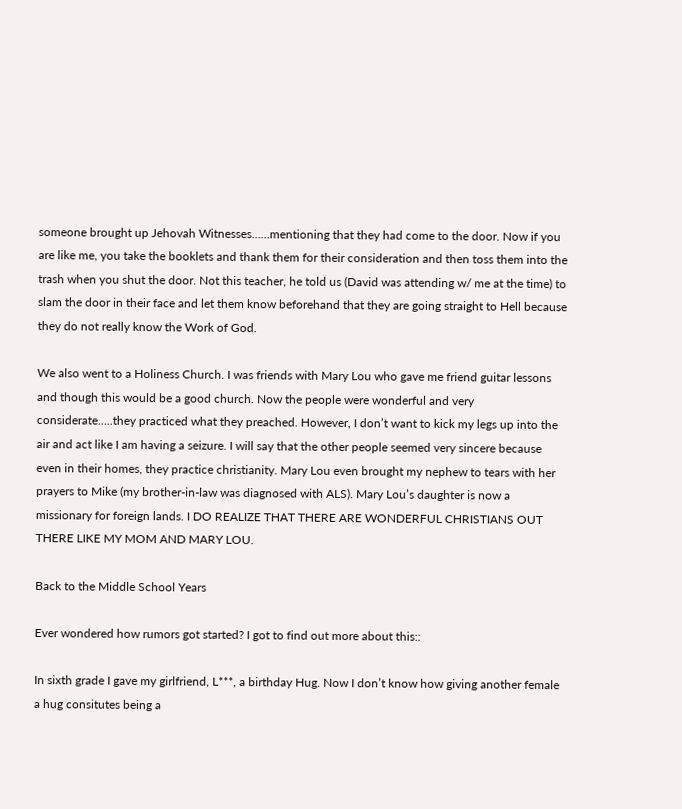someone brought up Jehovah Witnesses……mentioning that they had come to the door. Now if you are like me, you take the booklets and thank them for their consideration and then toss them into the trash when you shut the door. Not this teacher, he told us (David was attending w/ me at the time) to slam the door in their face and let them know beforehand that they are going straight to Hell because they do not really know the Work of God.

We also went to a Holiness Church. I was friends with Mary Lou who gave me friend guitar lessons and though this would be a good church. Now the people were wonderful and very considerate…..they practiced what they preached. However, I don’t want to kick my legs up into the air and act like I am having a seizure. I will say that the other people seemed very sincere because even in their homes, they practice christianity. Mary Lou even brought my nephew to tears with her prayers to Mike (my brother-in-law was diagnosed with ALS). Mary Lou’s daughter is now a missionary for foreign lands. I DO REALIZE THAT THERE ARE WONDERFUL CHRISTIANS OUT THERE LIKE MY MOM AND MARY LOU.

Back to the Middle School Years

Ever wondered how rumors got started? I got to find out more about this::

In sixth grade I gave my girlfriend, L***, a birthday Hug. Now I don’t know how giving another female a hug consitutes being a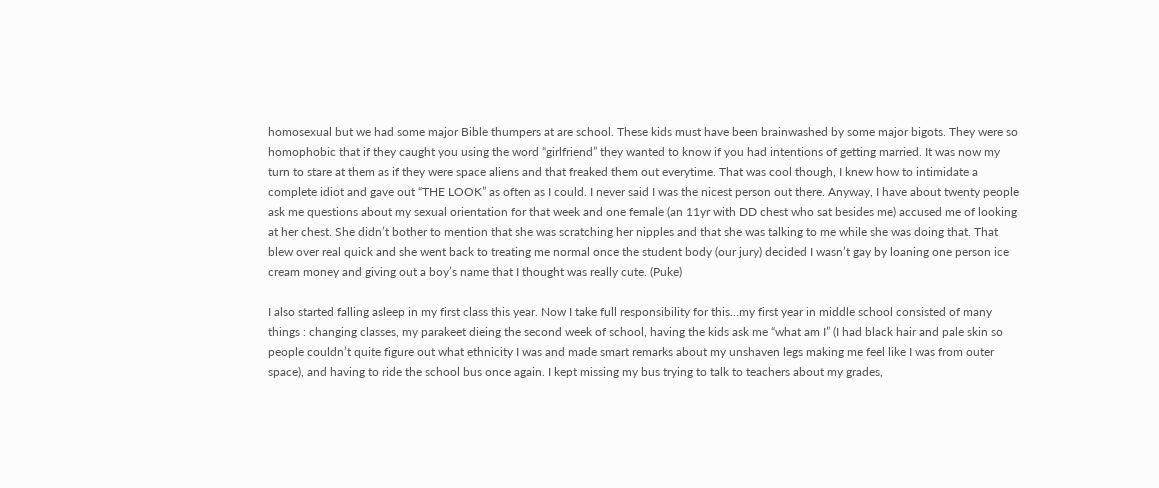homosexual but we had some major Bible thumpers at are school. These kids must have been brainwashed by some major bigots. They were so homophobic that if they caught you using the word “girlfriend” they wanted to know if you had intentions of getting married. It was now my turn to stare at them as if they were space aliens and that freaked them out everytime. That was cool though, I knew how to intimidate a complete idiot and gave out “THE LOOK” as often as I could. I never said I was the nicest person out there. Anyway, I have about twenty people ask me questions about my sexual orientation for that week and one female (an 11yr with DD chest who sat besides me) accused me of looking at her chest. She didn’t bother to mention that she was scratching her nipples and that she was talking to me while she was doing that. That blew over real quick and she went back to treating me normal once the student body (our jury) decided I wasn’t gay by loaning one person ice cream money and giving out a boy’s name that I thought was really cute. (Puke)

I also started falling asleep in my first class this year. Now I take full responsibility for this…my first year in middle school consisted of many things : changing classes, my parakeet dieing the second week of school, having the kids ask me “what am I” (I had black hair and pale skin so people couldn’t quite figure out what ethnicity I was and made smart remarks about my unshaven legs making me feel like I was from outer space), and having to ride the school bus once again. I kept missing my bus trying to talk to teachers about my grades,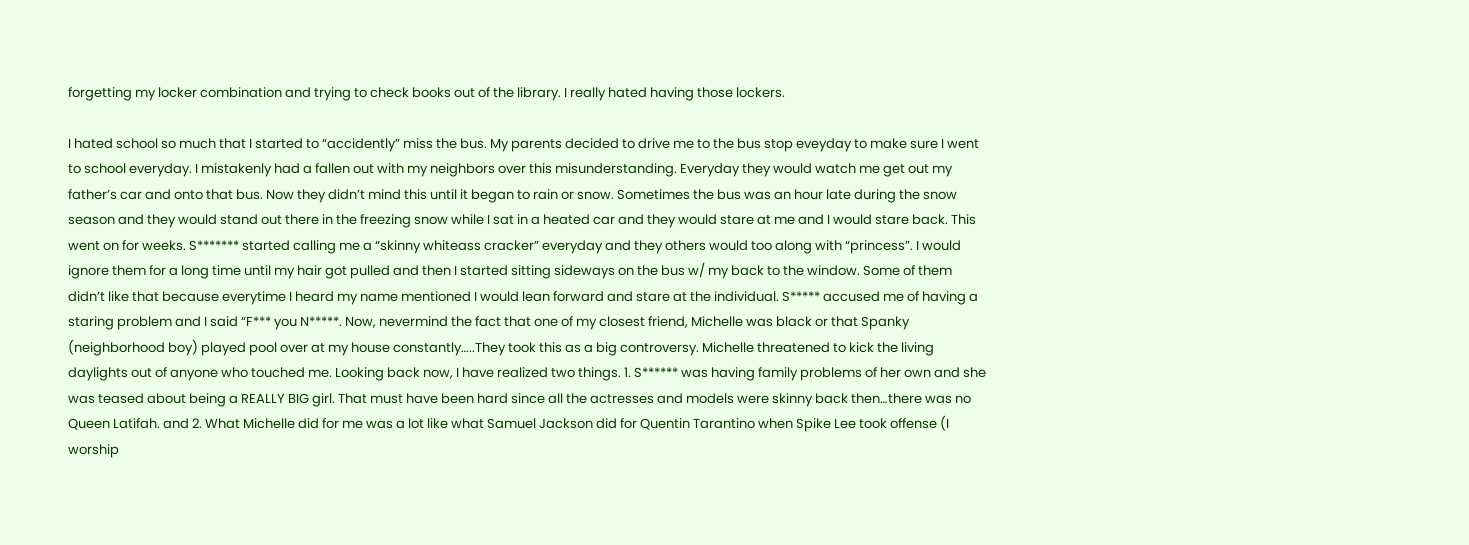forgetting my locker combination and trying to check books out of the library. I really hated having those lockers.

I hated school so much that I started to “accidently” miss the bus. My parents decided to drive me to the bus stop eveyday to make sure I went to school everyday. I mistakenly had a fallen out with my neighbors over this misunderstanding. Everyday they would watch me get out my father’s car and onto that bus. Now they didn’t mind this until it began to rain or snow. Sometimes the bus was an hour late during the snow season and they would stand out there in the freezing snow while I sat in a heated car and they would stare at me and I would stare back. This went on for weeks. S******* started calling me a “skinny whiteass cracker” everyday and they others would too along with “princess”. I would ignore them for a long time until my hair got pulled and then I started sitting sideways on the bus w/ my back to the window. Some of them didn’t like that because everytime I heard my name mentioned I would lean forward and stare at the individual. S***** accused me of having a staring problem and I said “F*** you N*****. Now, nevermind the fact that one of my closest friend, Michelle was black or that Spanky (neighborhood boy) played pool over at my house constantly…..They took this as a big controversy. Michelle threatened to kick the living daylights out of anyone who touched me. Looking back now, I have realized two things. 1. S****** was having family problems of her own and she was teased about being a REALLY BIG girl. That must have been hard since all the actresses and models were skinny back then…there was no Queen Latifah. and 2. What Michelle did for me was a lot like what Samuel Jackson did for Quentin Tarantino when Spike Lee took offense (I worship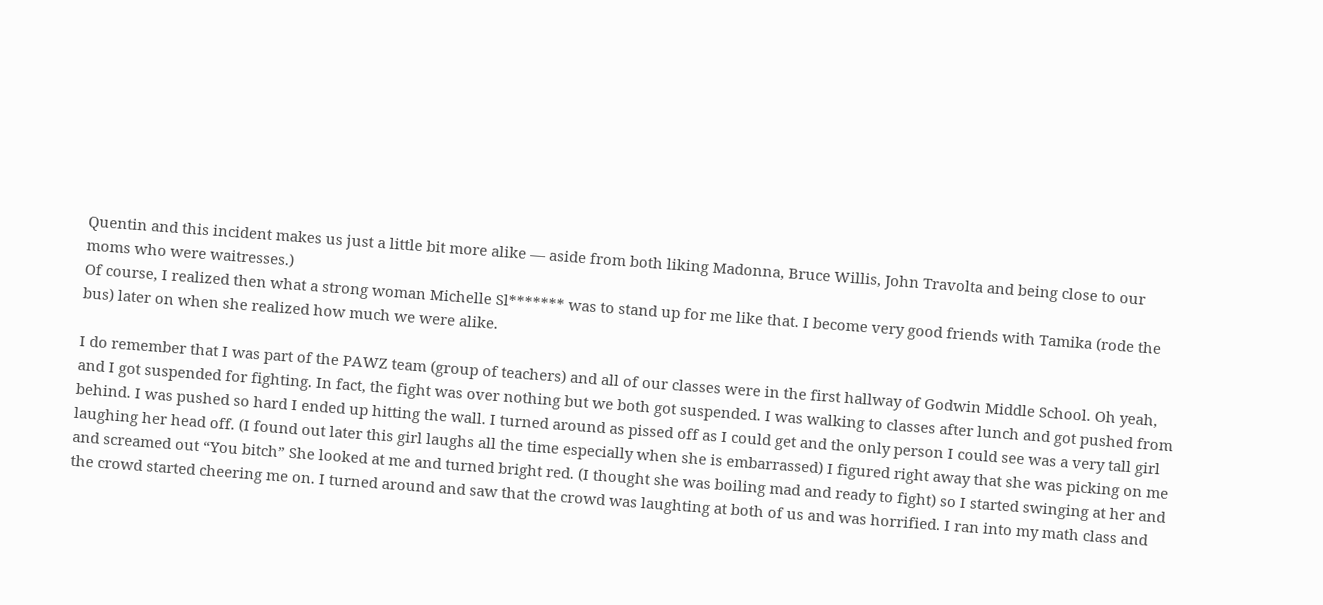Quentin and this incident makes us just a little bit more alike — aside from both liking Madonna, Bruce Willis, John Travolta and being close to our moms who were waitresses.)
Of course, I realized then what a strong woman Michelle Sl******* was to stand up for me like that. I become very good friends with Tamika (rode the bus) later on when she realized how much we were alike.

I do remember that I was part of the PAWZ team (group of teachers) and all of our classes were in the first hallway of Godwin Middle School. Oh yeah, and I got suspended for fighting. In fact, the fight was over nothing but we both got suspended. I was walking to classes after lunch and got pushed from behind. I was pushed so hard I ended up hitting the wall. I turned around as pissed off as I could get and the only person I could see was a very tall girl laughing her head off. (I found out later this girl laughs all the time especially when she is embarrassed) I figured right away that she was picking on me and screamed out “You bitch” She looked at me and turned bright red. (I thought she was boiling mad and ready to fight) so I started swinging at her and the crowd started cheering me on. I turned around and saw that the crowd was laughting at both of us and was horrified. I ran into my math class and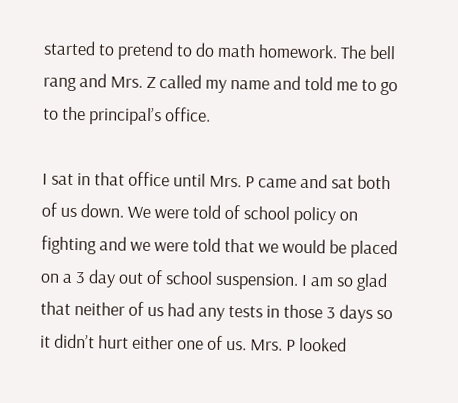started to pretend to do math homework. The bell rang and Mrs. Z called my name and told me to go to the principal’s office.

I sat in that office until Mrs. P came and sat both of us down. We were told of school policy on fighting and we were told that we would be placed on a 3 day out of school suspension. I am so glad that neither of us had any tests in those 3 days so it didn’t hurt either one of us. Mrs. P looked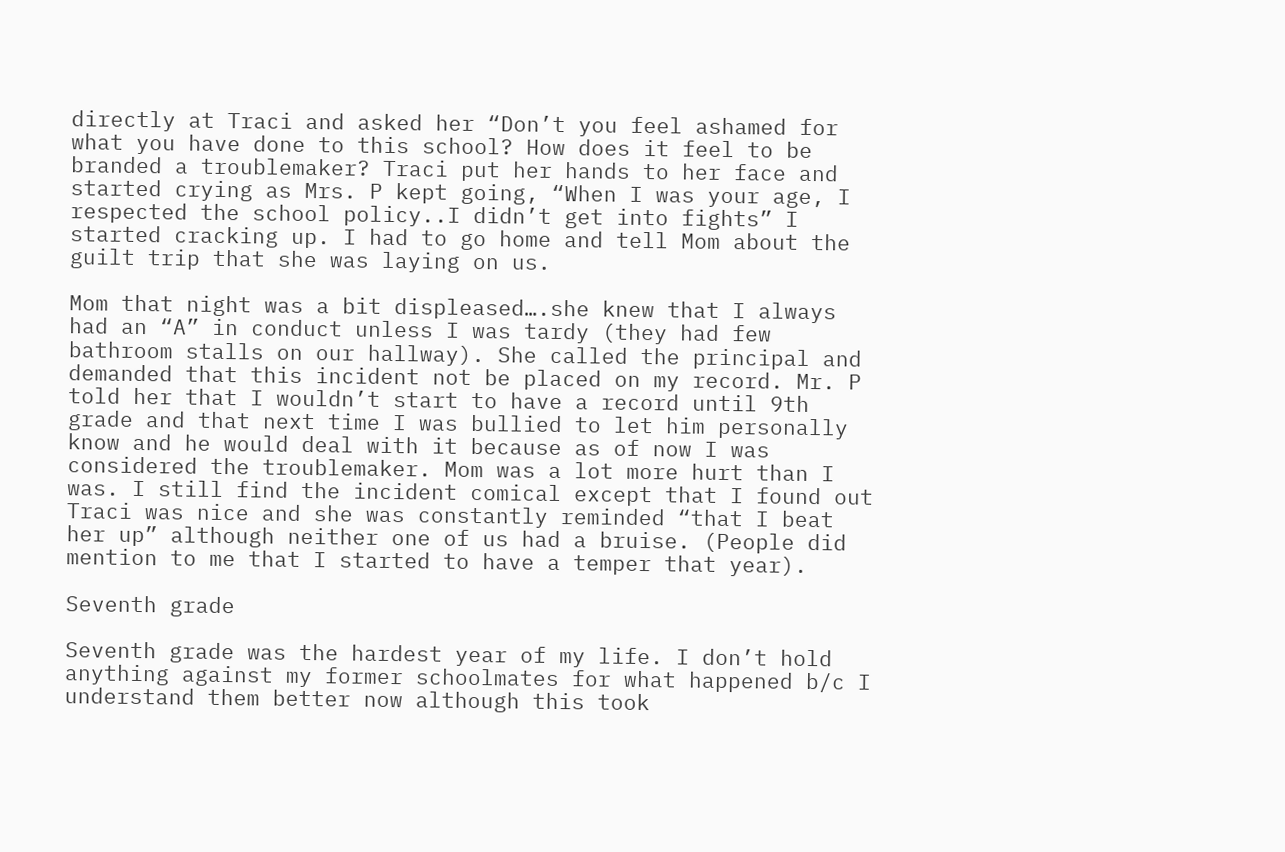directly at Traci and asked her “Don’t you feel ashamed for what you have done to this school? How does it feel to be branded a troublemaker? Traci put her hands to her face and started crying as Mrs. P kept going, “When I was your age, I respected the school policy..I didn’t get into fights” I started cracking up. I had to go home and tell Mom about the guilt trip that she was laying on us.

Mom that night was a bit displeased….she knew that I always had an “A” in conduct unless I was tardy (they had few bathroom stalls on our hallway). She called the principal and demanded that this incident not be placed on my record. Mr. P told her that I wouldn’t start to have a record until 9th grade and that next time I was bullied to let him personally know and he would deal with it because as of now I was considered the troublemaker. Mom was a lot more hurt than I was. I still find the incident comical except that I found out Traci was nice and she was constantly reminded “that I beat her up” although neither one of us had a bruise. (People did mention to me that I started to have a temper that year).

Seventh grade

Seventh grade was the hardest year of my life. I don’t hold anything against my former schoolmates for what happened b/c I understand them better now although this took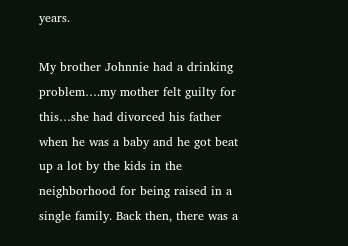years.

My brother Johnnie had a drinking problem….my mother felt guilty for this…she had divorced his father when he was a baby and he got beat up a lot by the kids in the neighborhood for being raised in a single family. Back then, there was a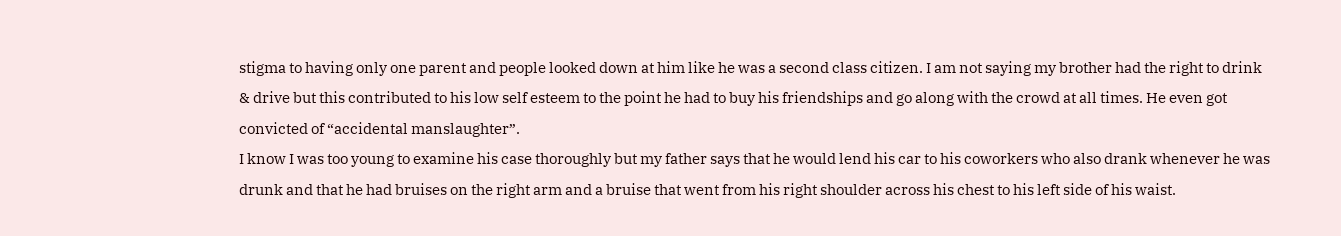stigma to having only one parent and people looked down at him like he was a second class citizen. I am not saying my brother had the right to drink & drive but this contributed to his low self esteem to the point he had to buy his friendships and go along with the crowd at all times. He even got convicted of “accidental manslaughter”.
I know I was too young to examine his case thoroughly but my father says that he would lend his car to his coworkers who also drank whenever he was drunk and that he had bruises on the right arm and a bruise that went from his right shoulder across his chest to his left side of his waist.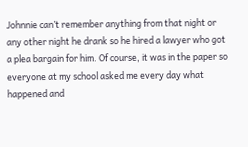Johnnie can’t remember anything from that night or any other night he drank so he hired a lawyer who got a plea bargain for him. Of course, it was in the paper so everyone at my school asked me every day what happened and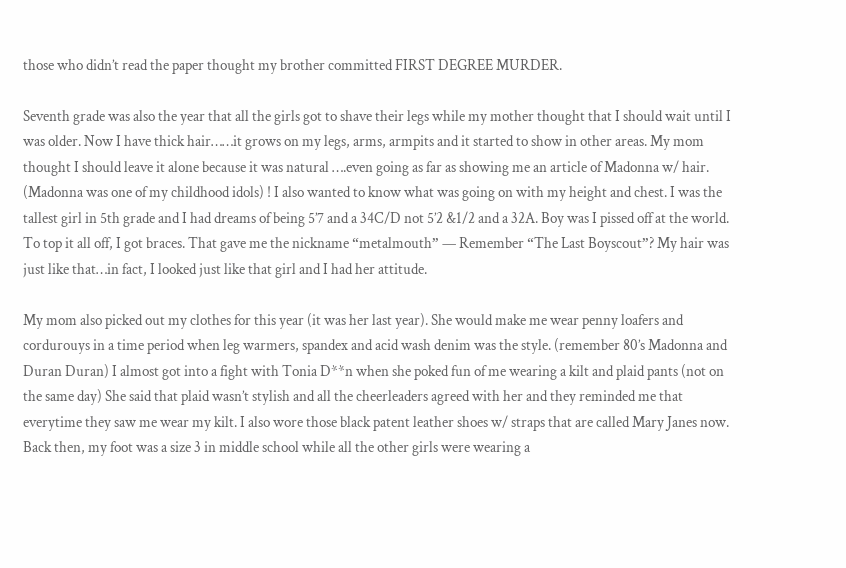those who didn’t read the paper thought my brother committed FIRST DEGREE MURDER.

Seventh grade was also the year that all the girls got to shave their legs while my mother thought that I should wait until I was older. Now I have thick hair……it grows on my legs, arms, armpits and it started to show in other areas. My mom thought I should leave it alone because it was natural ….even going as far as showing me an article of Madonna w/ hair. (Madonna was one of my childhood idols) ! I also wanted to know what was going on with my height and chest. I was the tallest girl in 5th grade and I had dreams of being 5’7 and a 34C/D not 5’2 &1/2 and a 32A. Boy was I pissed off at the world. To top it all off, I got braces. That gave me the nickname “metalmouth” — Remember “The Last Boyscout”? My hair was just like that…in fact, I looked just like that girl and I had her attitude.

My mom also picked out my clothes for this year (it was her last year). She would make me wear penny loafers and cordurouys in a time period when leg warmers, spandex and acid wash denim was the style. (remember 80’s Madonna and Duran Duran) I almost got into a fight with Tonia D**n when she poked fun of me wearing a kilt and plaid pants (not on the same day) She said that plaid wasn’t stylish and all the cheerleaders agreed with her and they reminded me that everytime they saw me wear my kilt. I also wore those black patent leather shoes w/ straps that are called Mary Janes now. Back then, my foot was a size 3 in middle school while all the other girls were wearing a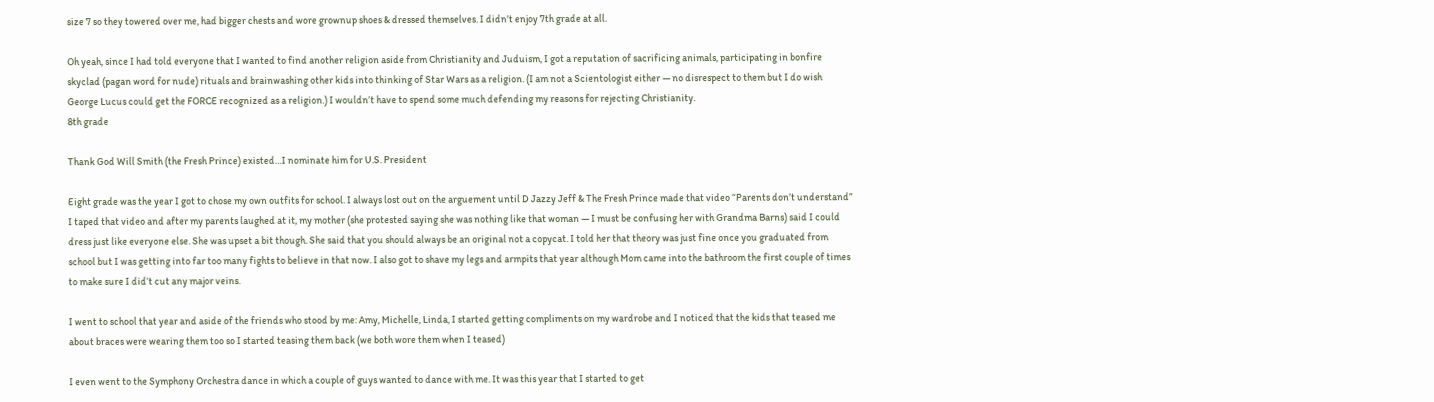size 7 so they towered over me, had bigger chests and wore grownup shoes & dressed themselves. I didn’t enjoy 7th grade at all.

Oh yeah, since I had told everyone that I wanted to find another religion aside from Christianity and Juduism, I got a reputation of sacrificing animals, participating in bonfire skyclad (pagan word for nude) rituals and brainwashing other kids into thinking of Star Wars as a religion. (I am not a Scientologist either — no disrespect to them but I do wish George Lucus could get the FORCE recognized as a religion.) I wouldn’t have to spend some much defending my reasons for rejecting Christianity.
8th grade

Thank God Will Smith (the Fresh Prince) existed…I nominate him for U.S. President

Eight grade was the year I got to chose my own outfits for school. I always lost out on the arguement until D Jazzy Jeff & The Fresh Prince made that video “Parents don’t understand” I taped that video and after my parents laughed at it, my mother (she protested saying she was nothing like that woman — I must be confusing her with Grandma Barns) said I could dress just like everyone else. She was upset a bit though. She said that you should always be an original not a copycat. I told her that theory was just fine once you graduated from school but I was getting into far too many fights to believe in that now. I also got to shave my legs and armpits that year although Mom came into the bathroom the first couple of times to make sure I did’t cut any major veins.

I went to school that year and aside of the friends who stood by me: Amy, Michelle, Linda, I started getting compliments on my wardrobe and I noticed that the kids that teased me about braces were wearing them too so I started teasing them back (we both wore them when I teased)

I even went to the Symphony Orchestra dance in which a couple of guys wanted to dance with me. It was this year that I started to get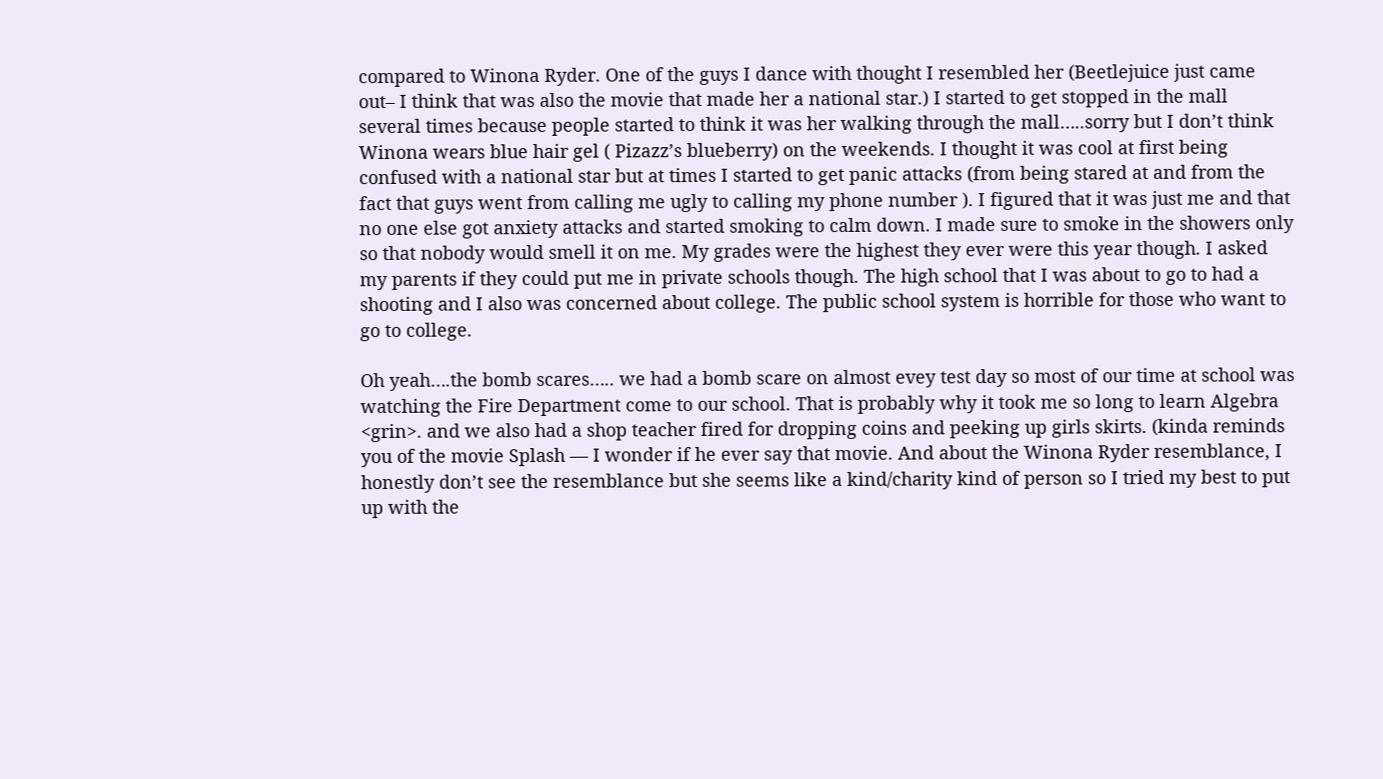compared to Winona Ryder. One of the guys I dance with thought I resembled her (Beetlejuice just came out– I think that was also the movie that made her a national star.) I started to get stopped in the mall several times because people started to think it was her walking through the mall…..sorry but I don’t think Winona wears blue hair gel ( Pizazz’s blueberry) on the weekends. I thought it was cool at first being confused with a national star but at times I started to get panic attacks (from being stared at and from the fact that guys went from calling me ugly to calling my phone number ). I figured that it was just me and that no one else got anxiety attacks and started smoking to calm down. I made sure to smoke in the showers only so that nobody would smell it on me. My grades were the highest they ever were this year though. I asked my parents if they could put me in private schools though. The high school that I was about to go to had a shooting and I also was concerned about college. The public school system is horrible for those who want to go to college.

Oh yeah….the bomb scares….. we had a bomb scare on almost evey test day so most of our time at school was watching the Fire Department come to our school. That is probably why it took me so long to learn Algebra <grin>. and we also had a shop teacher fired for dropping coins and peeking up girls skirts. (kinda reminds you of the movie Splash — I wonder if he ever say that movie. And about the Winona Ryder resemblance, I honestly don’t see the resemblance but she seems like a kind/charity kind of person so I tried my best to put up with the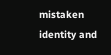mistaken identity and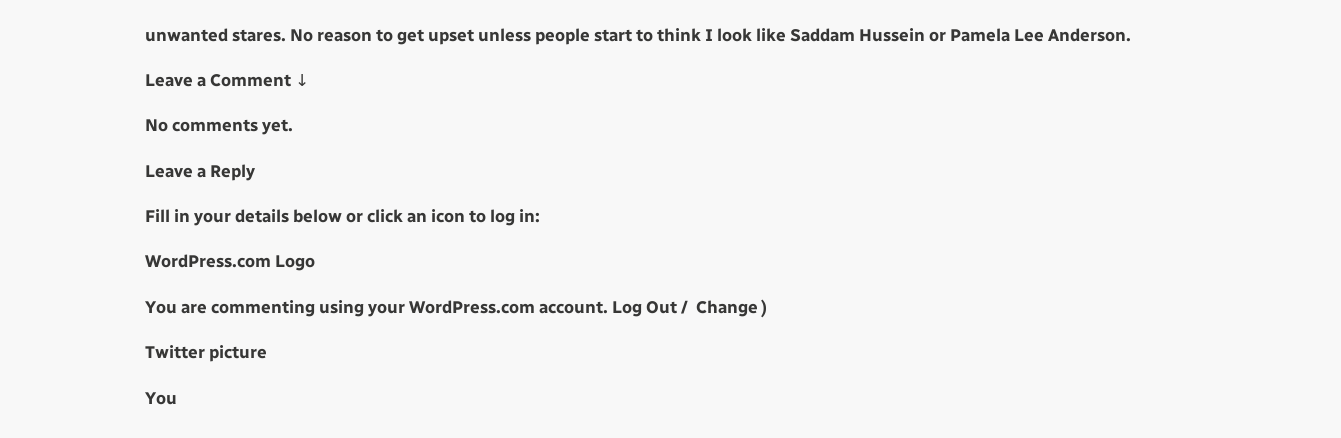unwanted stares. No reason to get upset unless people start to think I look like Saddam Hussein or Pamela Lee Anderson.

Leave a Comment ↓

No comments yet.

Leave a Reply

Fill in your details below or click an icon to log in:

WordPress.com Logo

You are commenting using your WordPress.com account. Log Out /  Change )

Twitter picture

You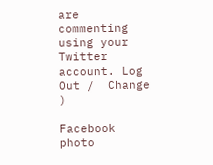are commenting using your Twitter account. Log Out /  Change )

Facebook photo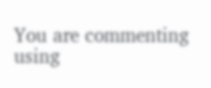You are commenting using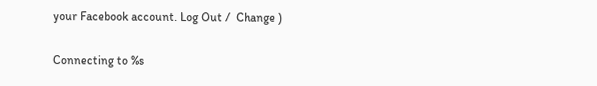your Facebook account. Log Out /  Change )

Connecting to %s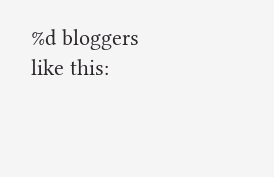%d bloggers like this: